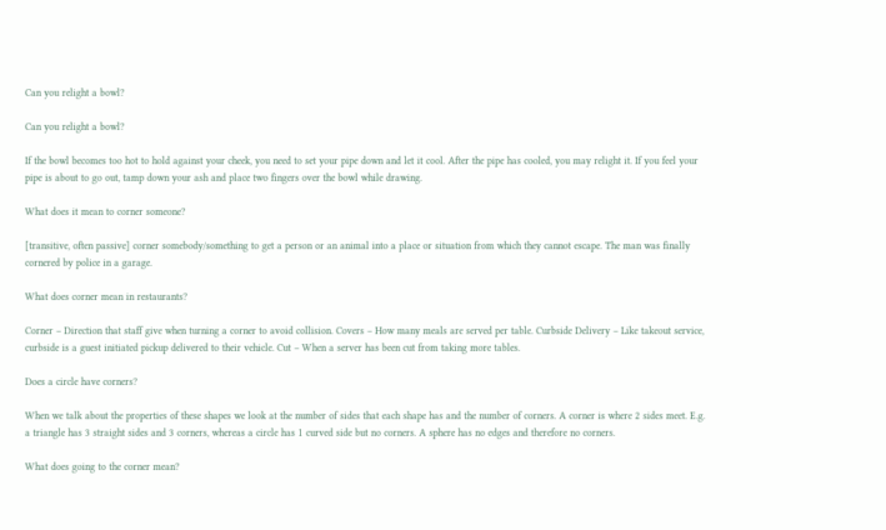Can you relight a bowl?

Can you relight a bowl?

If the bowl becomes too hot to hold against your cheek, you need to set your pipe down and let it cool. After the pipe has cooled, you may relight it. If you feel your pipe is about to go out, tamp down your ash and place two fingers over the bowl while drawing.

What does it mean to corner someone?

[transitive, often passive] corner somebody/something to get a person or an animal into a place or situation from which they cannot escape. The man was finally cornered by police in a garage.

What does corner mean in restaurants?

Corner – Direction that staff give when turning a corner to avoid collision. Covers – How many meals are served per table. Curbside Delivery – Like takeout service, curbside is a guest initiated pickup delivered to their vehicle. Cut – When a server has been cut from taking more tables.

Does a circle have corners?

When we talk about the properties of these shapes we look at the number of sides that each shape has and the number of corners. A corner is where 2 sides meet. E.g. a triangle has 3 straight sides and 3 corners, whereas a circle has 1 curved side but no corners. A sphere has no edges and therefore no corners.

What does going to the corner mean?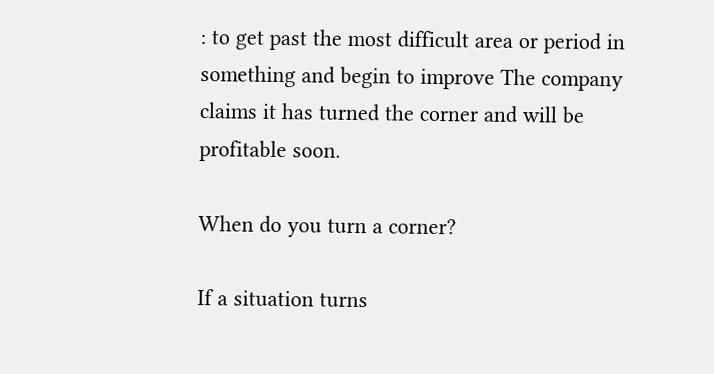: to get past the most difficult area or period in something and begin to improve The company claims it has turned the corner and will be profitable soon.

When do you turn a corner?

If a situation turns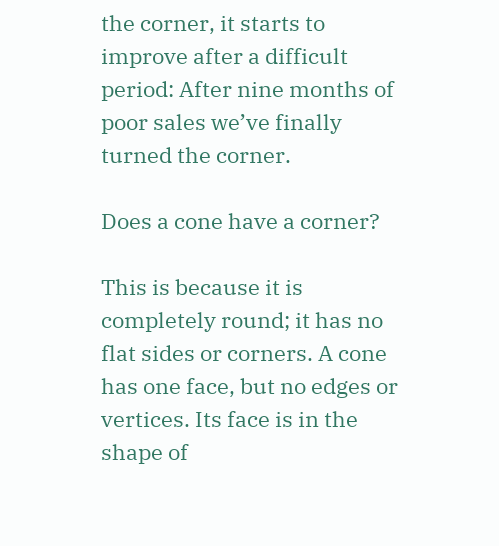the corner, it starts to improve after a difficult period: After nine months of poor sales we’ve finally turned the corner.

Does a cone have a corner?

This is because it is completely round; it has no flat sides or corners. A cone has one face, but no edges or vertices. Its face is in the shape of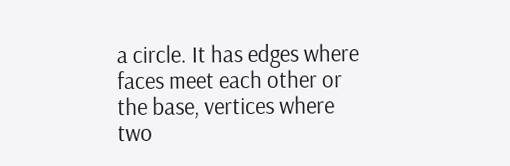a circle. It has edges where faces meet each other or the base, vertices where two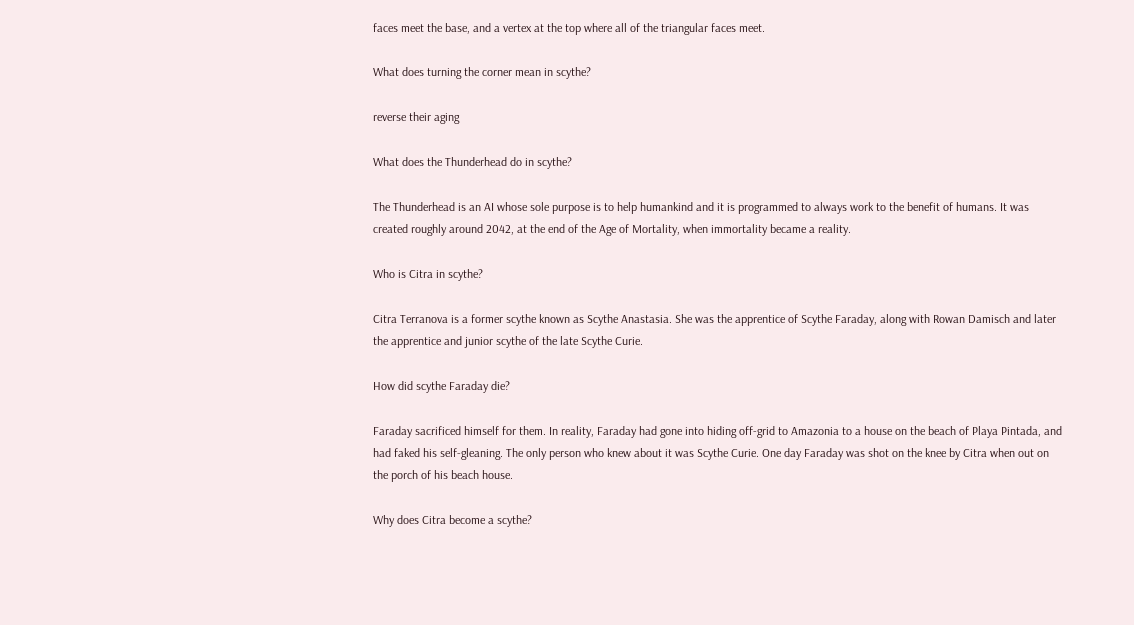faces meet the base, and a vertex at the top where all of the triangular faces meet.

What does turning the corner mean in scythe?

reverse their aging

What does the Thunderhead do in scythe?

The Thunderhead is an AI whose sole purpose is to help humankind and it is programmed to always work to the benefit of humans. It was created roughly around 2042, at the end of the Age of Mortality, when immortality became a reality.

Who is Citra in scythe?

Citra Terranova is a former scythe known as Scythe Anastasia. She was the apprentice of Scythe Faraday, along with Rowan Damisch and later the apprentice and junior scythe of the late Scythe Curie.

How did scythe Faraday die?

Faraday sacrificed himself for them. In reality, Faraday had gone into hiding off-grid to Amazonia to a house on the beach of Playa Pintada, and had faked his self-gleaning. The only person who knew about it was Scythe Curie. One day Faraday was shot on the knee by Citra when out on the porch of his beach house.

Why does Citra become a scythe?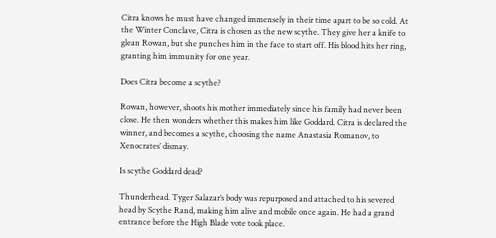Citra knows he must have changed immensely in their time apart to be so cold. At the Winter Conclave, Citra is chosen as the new scythe. They give her a knife to glean Rowan, but she punches him in the face to start off. His blood hits her ring, granting him immunity for one year.

Does Citra become a scythe?

Rowan, however, shoots his mother immediately since his family had never been close. He then wonders whether this makes him like Goddard. Citra is declared the winner, and becomes a scythe, choosing the name Anastasia Romanov, to Xenocrates’ dismay.

Is scythe Goddard dead?

Thunderhead. Tyger Salazar’s body was repurposed and attached to his severed head by Scythe Rand, making him alive and mobile once again. He had a grand entrance before the High Blade vote took place.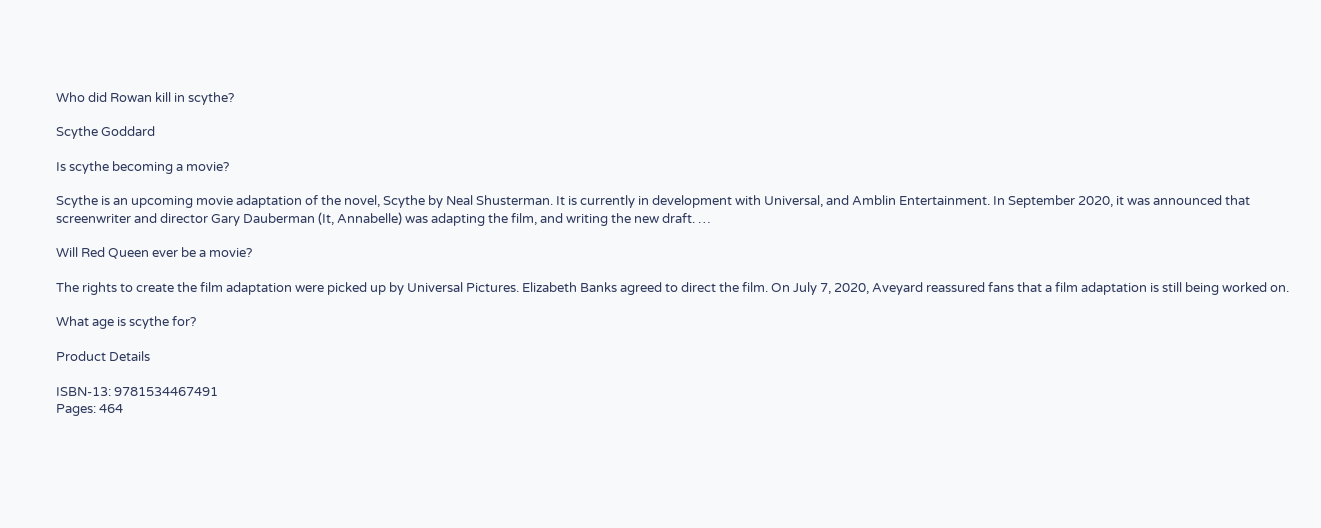Who did Rowan kill in scythe?

Scythe Goddard

Is scythe becoming a movie?

Scythe is an upcoming movie adaptation of the novel, Scythe by Neal Shusterman. It is currently in development with Universal, and Amblin Entertainment. In September 2020, it was announced that screenwriter and director Gary Dauberman (It, Annabelle) was adapting the film, and writing the new draft. …

Will Red Queen ever be a movie?

The rights to create the film adaptation were picked up by Universal Pictures. Elizabeth Banks agreed to direct the film. On July 7, 2020, Aveyard reassured fans that a film adaptation is still being worked on.

What age is scythe for?

Product Details

ISBN-13: 9781534467491
Pages: 464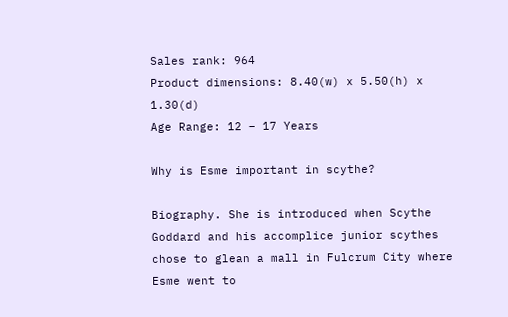Sales rank: 964
Product dimensions: 8.40(w) x 5.50(h) x 1.30(d)
Age Range: 12 – 17 Years

Why is Esme important in scythe?

Biography. She is introduced when Scythe Goddard and his accomplice junior scythes chose to glean a mall in Fulcrum City where Esme went to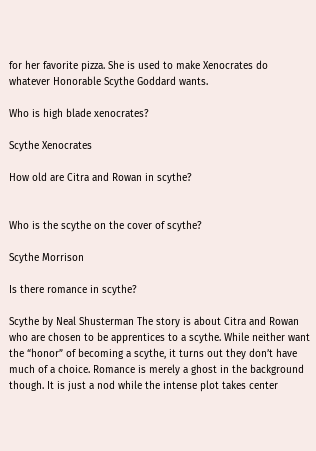for her favorite pizza. She is used to make Xenocrates do whatever Honorable Scythe Goddard wants.

Who is high blade xenocrates?

Scythe Xenocrates

How old are Citra and Rowan in scythe?


Who is the scythe on the cover of scythe?

Scythe Morrison

Is there romance in scythe?

Scythe by Neal Shusterman The story is about Citra and Rowan who are chosen to be apprentices to a scythe. While neither want the “honor” of becoming a scythe, it turns out they don’t have much of a choice. Romance is merely a ghost in the background though. It is just a nod while the intense plot takes center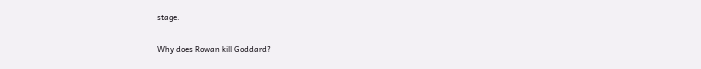stage.

Why does Rowan kill Goddard?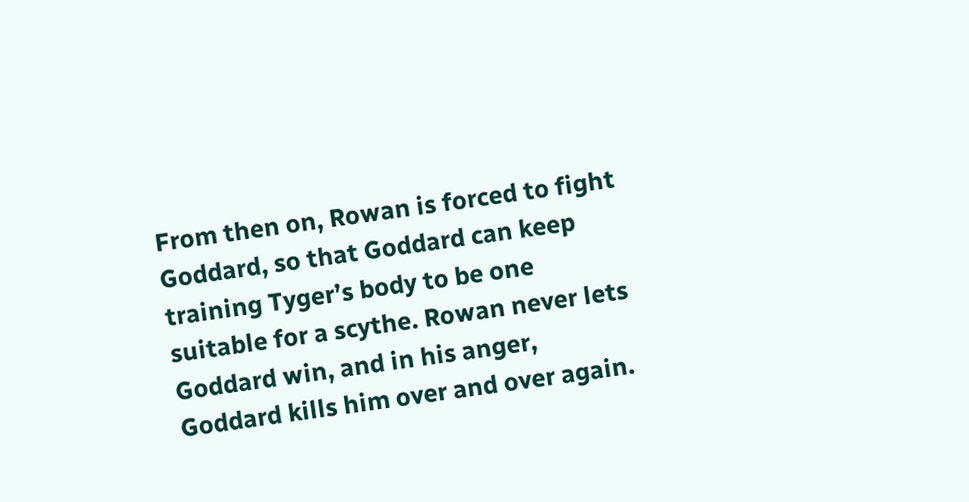From then on, Rowan is forced to fight Goddard, so that Goddard can keep training Tyger’s body to be one suitable for a scythe. Rowan never lets Goddard win, and in his anger, Goddard kills him over and over again.